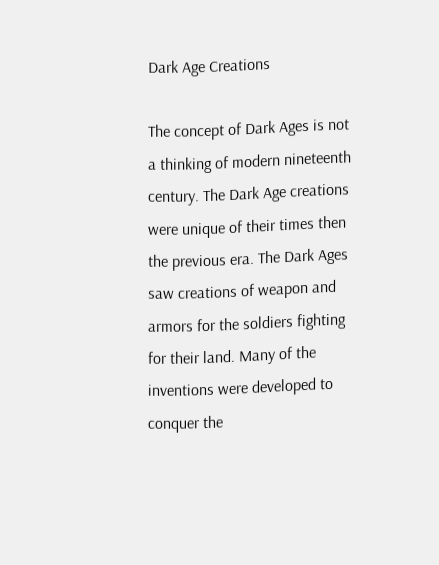Dark Age Creations

The concept of Dark Ages is not a thinking of modern nineteenth century. The Dark Age creations were unique of their times then the previous era. The Dark Ages saw creations of weapon and armors for the soldiers fighting for their land. Many of the inventions were developed to conquer the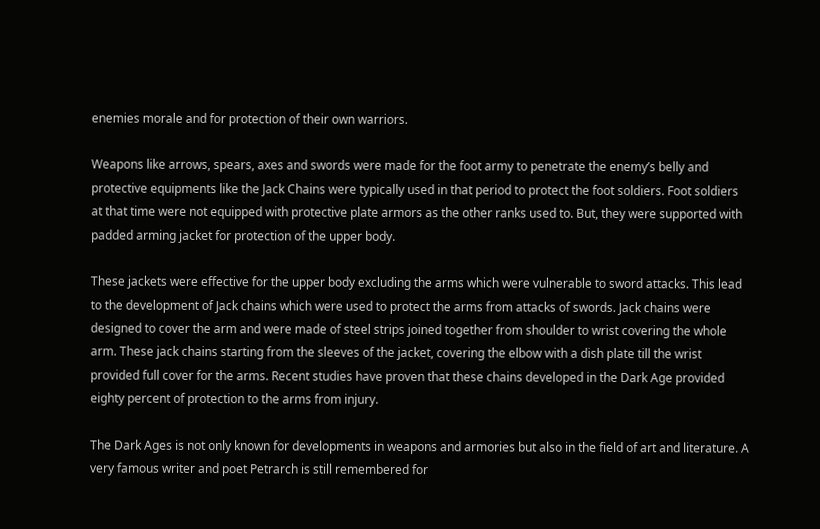enemies morale and for protection of their own warriors.

Weapons like arrows, spears, axes and swords were made for the foot army to penetrate the enemy’s belly and protective equipments like the Jack Chains were typically used in that period to protect the foot soldiers. Foot soldiers at that time were not equipped with protective plate armors as the other ranks used to. But, they were supported with padded arming jacket for protection of the upper body.

These jackets were effective for the upper body excluding the arms which were vulnerable to sword attacks. This lead to the development of Jack chains which were used to protect the arms from attacks of swords. Jack chains were designed to cover the arm and were made of steel strips joined together from shoulder to wrist covering the whole arm. These jack chains starting from the sleeves of the jacket, covering the elbow with a dish plate till the wrist provided full cover for the arms. Recent studies have proven that these chains developed in the Dark Age provided eighty percent of protection to the arms from injury.

The Dark Ages is not only known for developments in weapons and armories but also in the field of art and literature. A very famous writer and poet Petrarch is still remembered for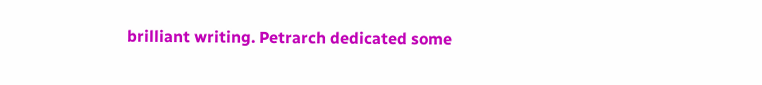brilliant writing. Petrarch dedicated some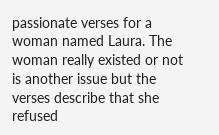passionate verses for a woman named Laura. The woman really existed or not is another issue but the verses describe that she refused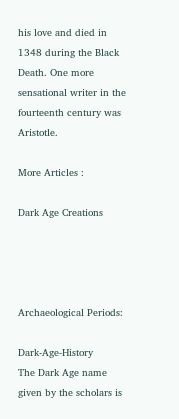his love and died in 1348 during the Black Death. One more sensational writer in the fourteenth century was Aristotle.

More Articles :

Dark Age Creations




Archaeological Periods:

Dark-Age-History      The Dark Age name given by the scholars is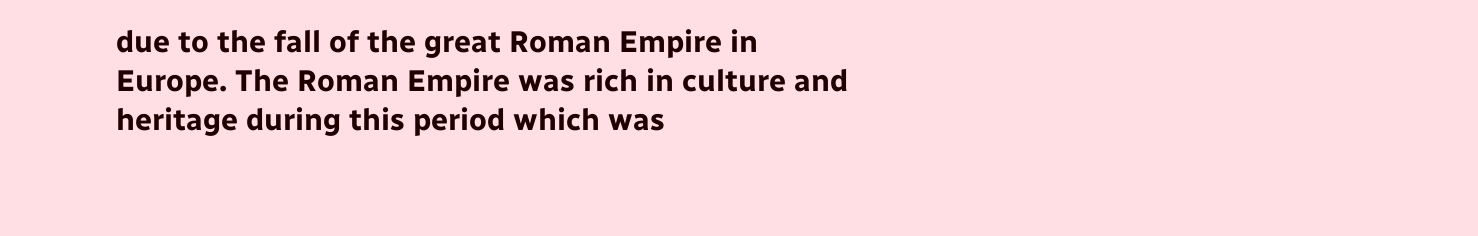due to the fall of the great Roman Empire in Europe. The Roman Empire was rich in culture and heritage during this period which was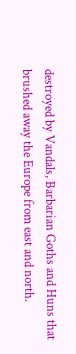destroyed by Vandals, Barbarian Goths and Huns that brushed away the Europe from east and north.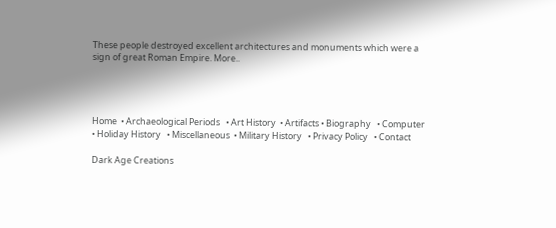These people destroyed excellent architectures and monuments which were a sign of great Roman Empire. More..




Home  • Archaeological Periods   • Art History  • Artifacts • Biography   • Computer   • Holiday History   • Miscellaneous  • Military History   • Privacy Policy   • Contact

Dark Age Creations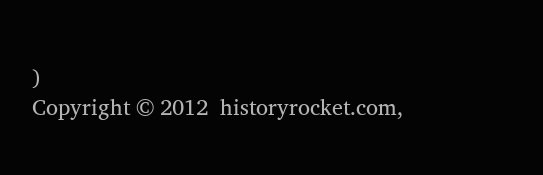)
Copyright © 2012  historyrocket.com,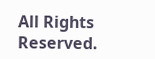All Rights Reserved.